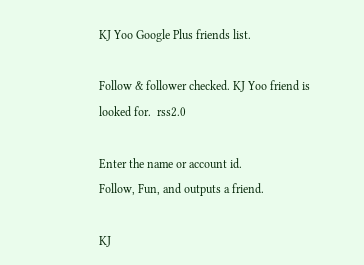KJ Yoo Google Plus friends list.

Follow & follower checked. KJ Yoo friend is looked for.  rss2.0

Enter the name or account id.
Follow, Fun, and outputs a friend.

KJ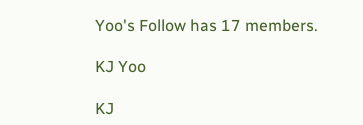Yoo's Follow has 17 members.

KJ Yoo

KJ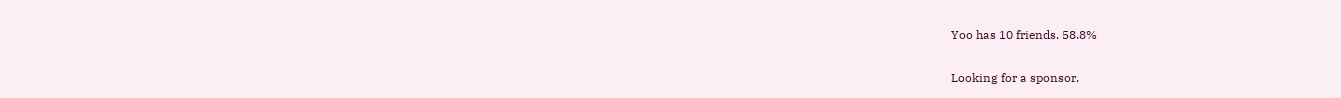Yoo has 10 friends. 58.8%

Looking for a sponsor.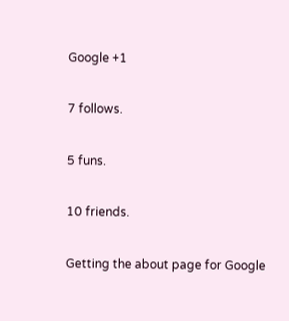Google +1

7 follows.

5 funs.

10 friends.

Getting the about page for Google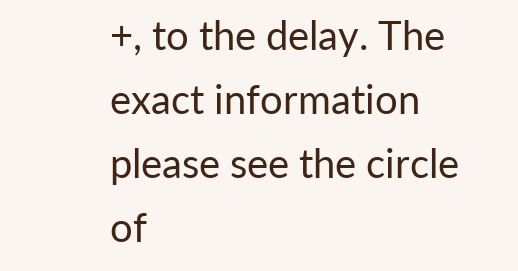+, to the delay. The exact information please see the circle of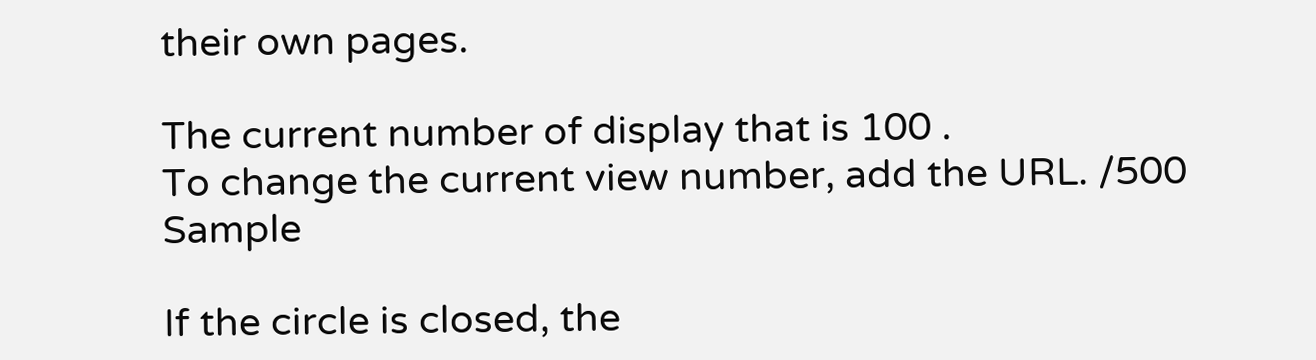their own pages.

The current number of display that is 100 .
To change the current view number, add the URL. /500 Sample

If the circle is closed, the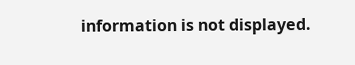information is not displayed.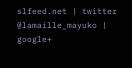slfeed.net | twitter @lamaille_mayuko | google+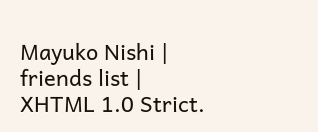Mayuko Nishi | friends list | XHTML 1.0 Strict.